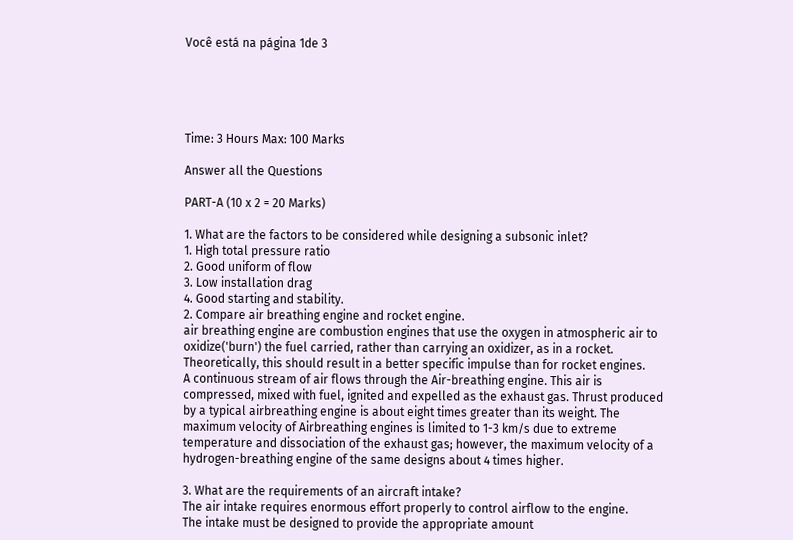Você está na página 1de 3





Time: 3 Hours Max: 100 Marks

Answer all the Questions

PART-A (10 x 2 = 20 Marks)

1. What are the factors to be considered while designing a subsonic inlet?
1. High total pressure ratio
2. Good uniform of flow
3. Low installation drag
4. Good starting and stability.
2. Compare air breathing engine and rocket engine.
air breathing engine are combustion engines that use the oxygen in atmospheric air to
oxidize('burn') the fuel carried, rather than carrying an oxidizer, as in a rocket.
Theoretically, this should result in a better specific impulse than for rocket engines.
A continuous stream of air flows through the Air-breathing engine. This air is
compressed, mixed with fuel, ignited and expelled as the exhaust gas. Thrust produced
by a typical airbreathing engine is about eight times greater than its weight. The
maximum velocity of Airbreathing engines is limited to 1-3 km/s due to extreme
temperature and dissociation of the exhaust gas; however, the maximum velocity of a
hydrogen-breathing engine of the same designs about 4 times higher.

3. What are the requirements of an aircraft intake?
The air intake requires enormous effort properly to control airflow to the engine.
The intake must be designed to provide the appropriate amount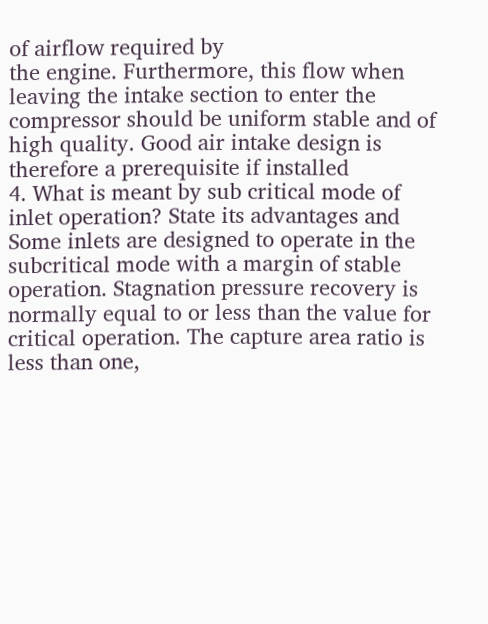of airflow required by
the engine. Furthermore, this flow when leaving the intake section to enter the
compressor should be uniform stable and of high quality. Good air intake design is
therefore a prerequisite if installed
4. What is meant by sub critical mode of inlet operation? State its advantages and
Some inlets are designed to operate in the subcritical mode with a margin of stable
operation. Stagnation pressure recovery is normally equal to or less than the value for
critical operation. The capture area ratio is less than one,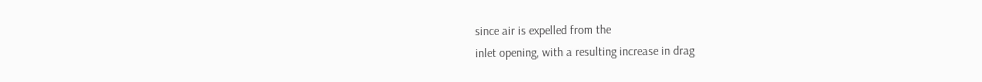since air is expelled from the
inlet opening, with a resulting increase in drag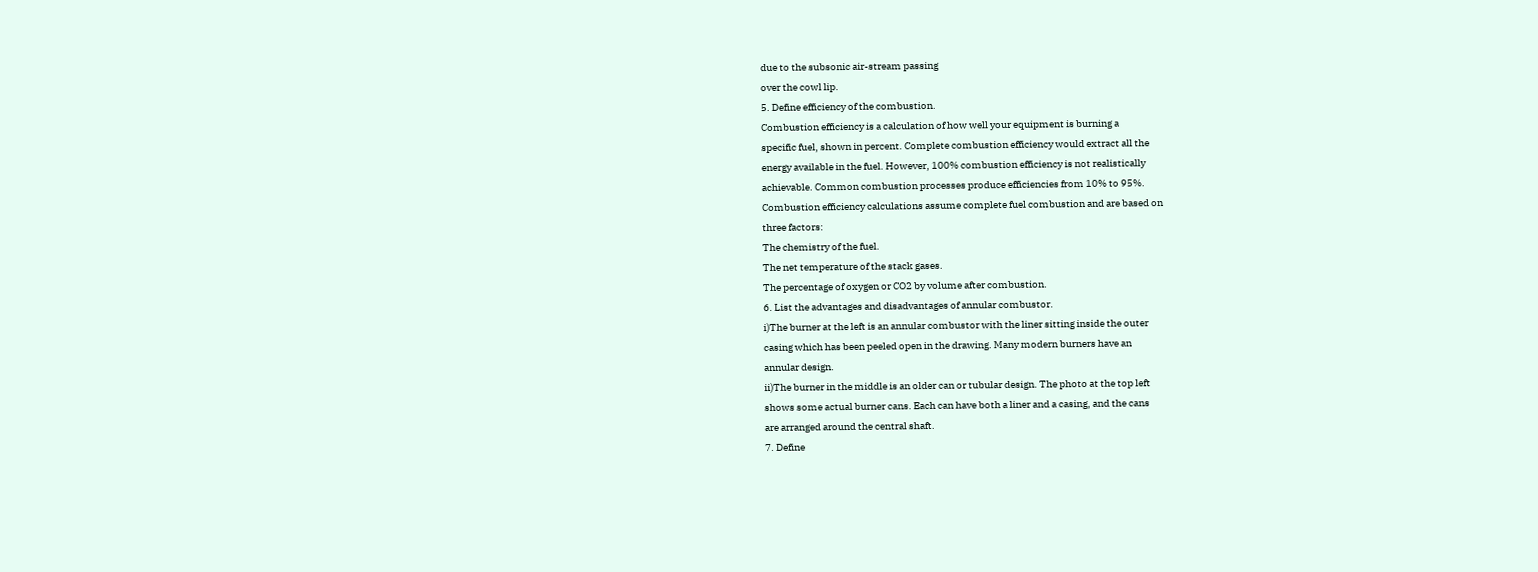due to the subsonic air-stream passing
over the cowl lip.
5. Define efficiency of the combustion.
Combustion efficiency is a calculation of how well your equipment is burning a
specific fuel, shown in percent. Complete combustion efficiency would extract all the
energy available in the fuel. However, 100% combustion efficiency is not realistically
achievable. Common combustion processes produce efficiencies from 10% to 95%.
Combustion efficiency calculations assume complete fuel combustion and are based on
three factors:
The chemistry of the fuel.
The net temperature of the stack gases.
The percentage of oxygen or CO2 by volume after combustion.
6. List the advantages and disadvantages of annular combustor.
i)The burner at the left is an annular combustor with the liner sitting inside the outer
casing which has been peeled open in the drawing. Many modern burners have an
annular design.
ii)The burner in the middle is an older can or tubular design. The photo at the top left
shows some actual burner cans. Each can have both a liner and a casing, and the cans
are arranged around the central shaft.
7. Define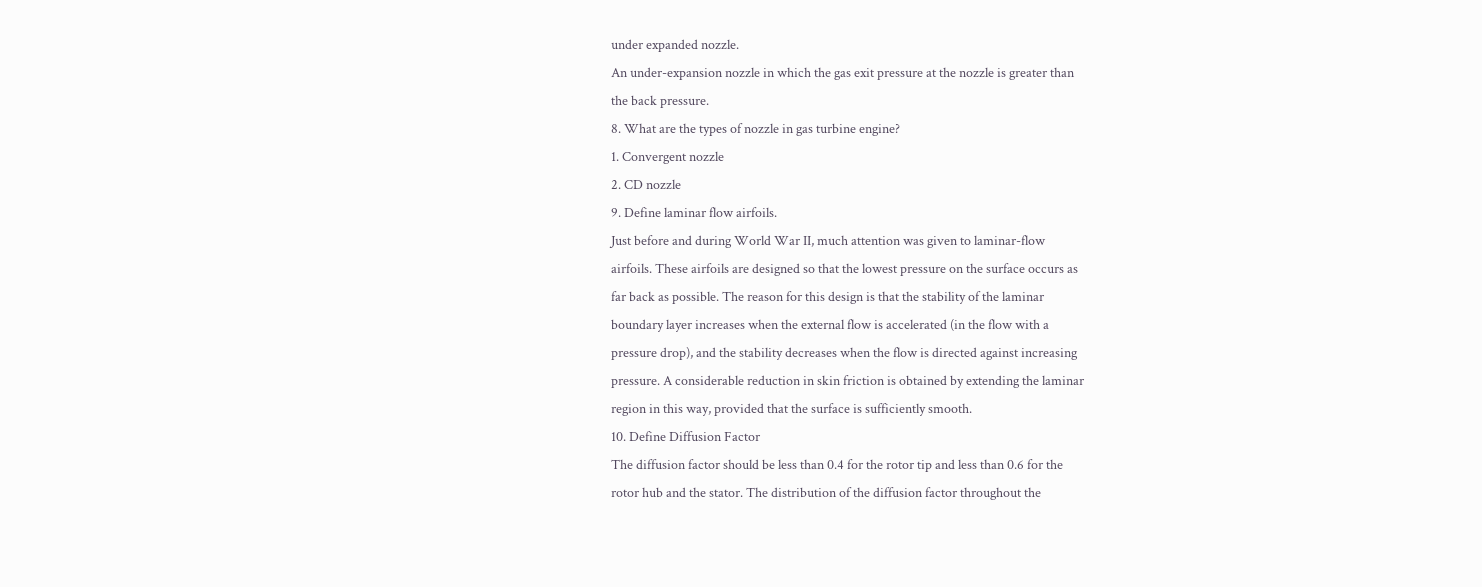under expanded nozzle.
An under-expansion nozzle in which the gas exit pressure at the nozzle is greater than
the back pressure.
8. What are the types of nozzle in gas turbine engine?
1. Convergent nozzle
2. CD nozzle
9. Define laminar flow airfoils.
Just before and during World War II, much attention was given to laminar-flow
airfoils. These airfoils are designed so that the lowest pressure on the surface occurs as
far back as possible. The reason for this design is that the stability of the laminar
boundary layer increases when the external flow is accelerated (in the flow with a
pressure drop), and the stability decreases when the flow is directed against increasing
pressure. A considerable reduction in skin friction is obtained by extending the laminar
region in this way, provided that the surface is sufficiently smooth.
10. Define Diffusion Factor
The diffusion factor should be less than 0.4 for the rotor tip and less than 0.6 for the
rotor hub and the stator. The distribution of the diffusion factor throughout the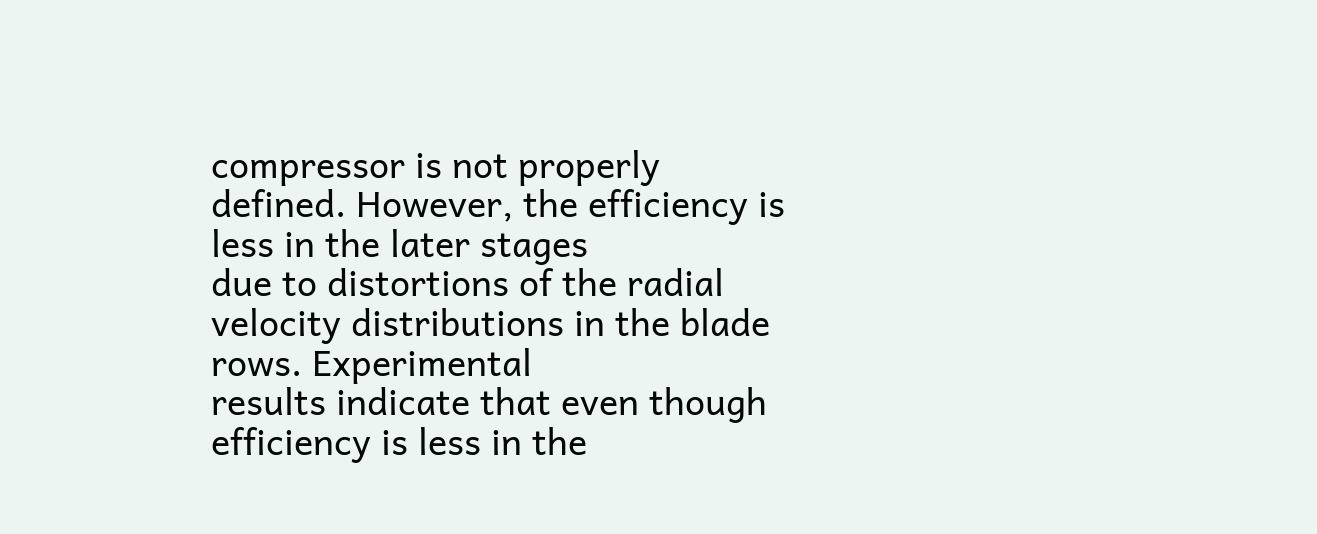compressor is not properly defined. However, the efficiency is less in the later stages
due to distortions of the radial velocity distributions in the blade rows. Experimental
results indicate that even though efficiency is less in the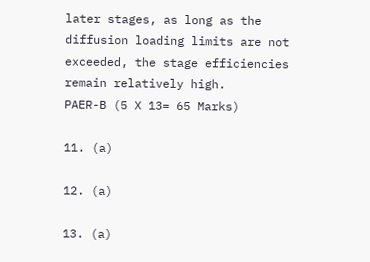later stages, as long as the
diffusion loading limits are not exceeded, the stage efficiencies remain relatively high.
PAER-B (5 X 13= 65 Marks)

11. (a)

12. (a)

13. (a)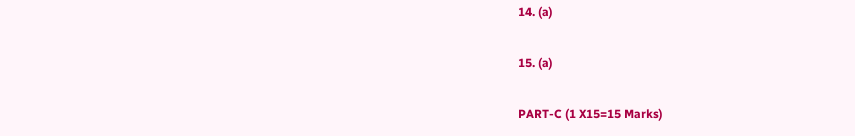14. (a)

15. (a)

PART-C (1 X15=15 Marks)